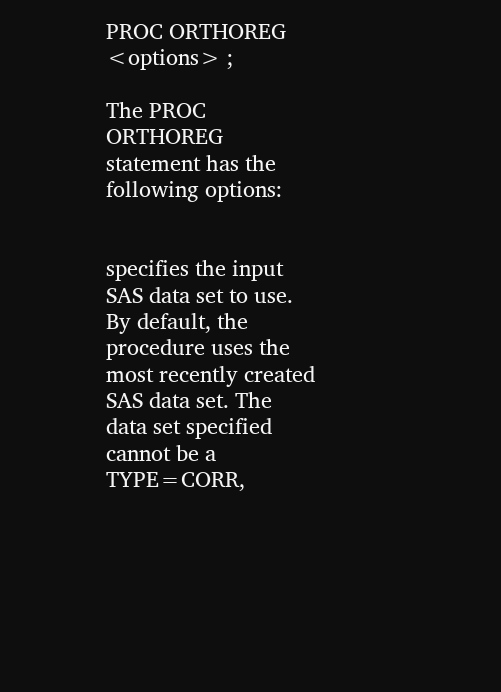PROC ORTHOREG <options> ;

The PROC ORTHOREG statement has the following options:


specifies the input SAS data set to use. By default, the procedure uses the most recently created SAS data set. The data set specified cannot be a TYPE=CORR,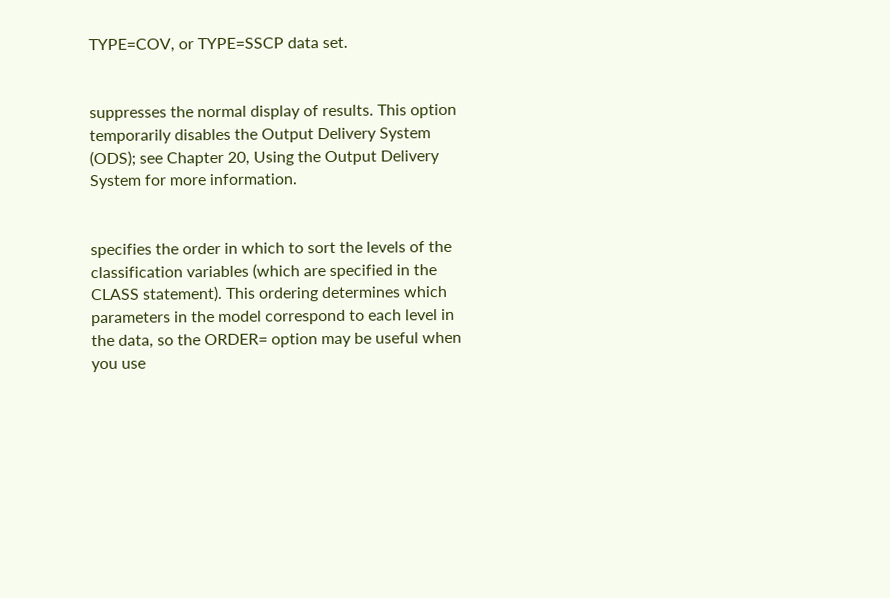TYPE=COV, or TYPE=SSCP data set.


suppresses the normal display of results. This option temporarily disables the Output Delivery System (ODS); see Chapter 20, Using the Output Delivery System for more information.


specifies the order in which to sort the levels of the classification variables (which are specified in the CLASS statement). This ordering determines which parameters in the model correspond to each level in the data, so the ORDER= option may be useful when you use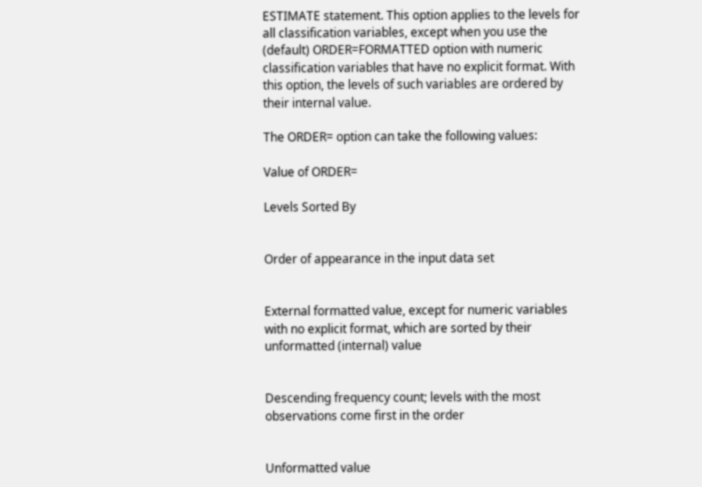ESTIMATE statement. This option applies to the levels for all classification variables, except when you use the (default) ORDER=FORMATTED option with numeric classification variables that have no explicit format. With this option, the levels of such variables are ordered by their internal value.

The ORDER= option can take the following values:

Value of ORDER=

Levels Sorted By


Order of appearance in the input data set


External formatted value, except for numeric variables with no explicit format, which are sorted by their unformatted (internal) value


Descending frequency count; levels with the most observations come first in the order


Unformatted value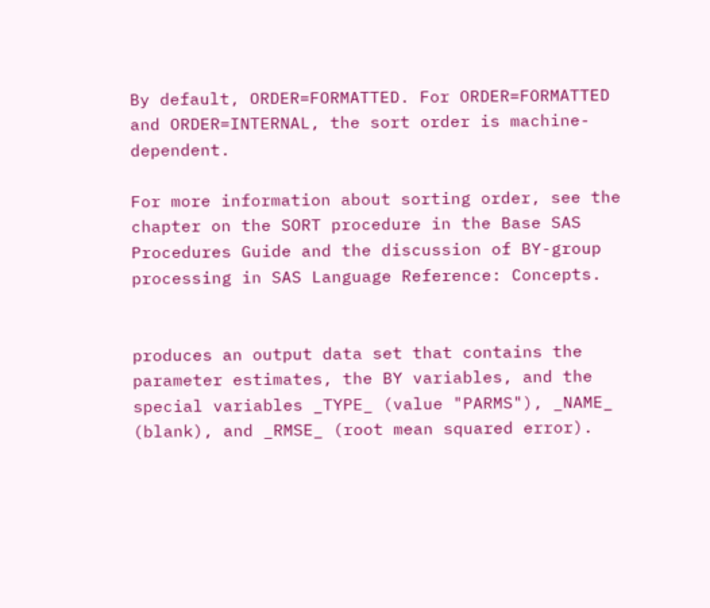By default, ORDER=FORMATTED. For ORDER=FORMATTED and ORDER=INTERNAL, the sort order is machine-dependent.

For more information about sorting order, see the chapter on the SORT procedure in the Base SAS Procedures Guide and the discussion of BY-group processing in SAS Language Reference: Concepts.


produces an output data set that contains the parameter estimates, the BY variables, and the special variables _TYPE_ (value "PARMS"), _NAME_ (blank), and _RMSE_ (root mean squared error).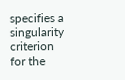specifies a singularity criterion for the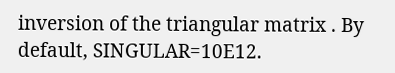inversion of the triangular matrix . By default, SINGULAR=10E12.